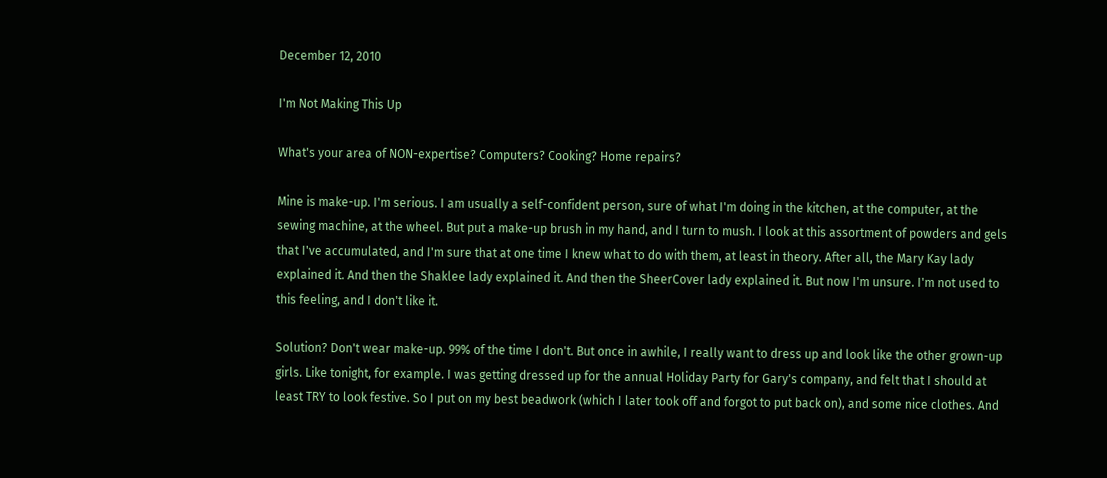December 12, 2010

I'm Not Making This Up

What's your area of NON-expertise? Computers? Cooking? Home repairs?

Mine is make-up. I'm serious. I am usually a self-confident person, sure of what I'm doing in the kitchen, at the computer, at the sewing machine, at the wheel. But put a make-up brush in my hand, and I turn to mush. I look at this assortment of powders and gels that I've accumulated, and I'm sure that at one time I knew what to do with them, at least in theory. After all, the Mary Kay lady explained it. And then the Shaklee lady explained it. And then the SheerCover lady explained it. But now I'm unsure. I'm not used to this feeling, and I don't like it.

Solution? Don't wear make-up. 99% of the time I don't. But once in awhile, I really want to dress up and look like the other grown-up girls. Like tonight, for example. I was getting dressed up for the annual Holiday Party for Gary's company, and felt that I should at least TRY to look festive. So I put on my best beadwork (which I later took off and forgot to put back on), and some nice clothes. And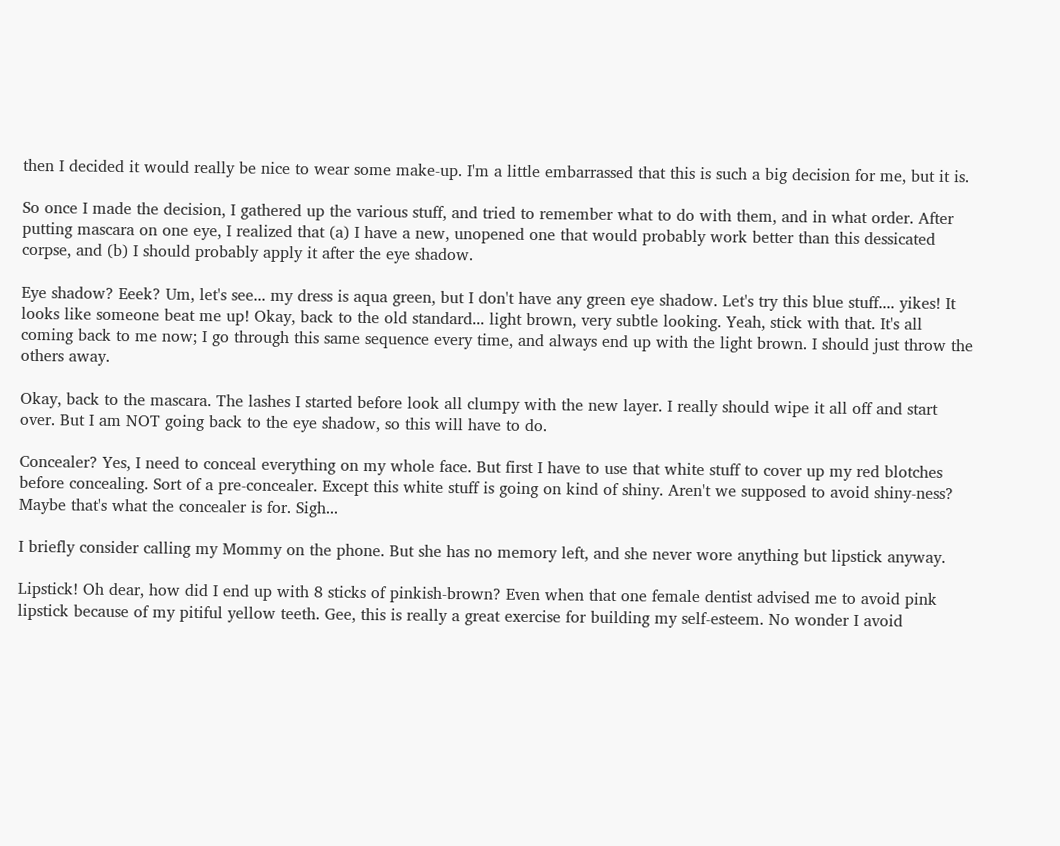then I decided it would really be nice to wear some make-up. I'm a little embarrassed that this is such a big decision for me, but it is.

So once I made the decision, I gathered up the various stuff, and tried to remember what to do with them, and in what order. After putting mascara on one eye, I realized that (a) I have a new, unopened one that would probably work better than this dessicated corpse, and (b) I should probably apply it after the eye shadow.

Eye shadow? Eeek? Um, let's see... my dress is aqua green, but I don't have any green eye shadow. Let's try this blue stuff.... yikes! It looks like someone beat me up! Okay, back to the old standard... light brown, very subtle looking. Yeah, stick with that. It's all coming back to me now; I go through this same sequence every time, and always end up with the light brown. I should just throw the others away.

Okay, back to the mascara. The lashes I started before look all clumpy with the new layer. I really should wipe it all off and start over. But I am NOT going back to the eye shadow, so this will have to do.

Concealer? Yes, I need to conceal everything on my whole face. But first I have to use that white stuff to cover up my red blotches before concealing. Sort of a pre-concealer. Except this white stuff is going on kind of shiny. Aren't we supposed to avoid shiny-ness? Maybe that's what the concealer is for. Sigh...

I briefly consider calling my Mommy on the phone. But she has no memory left, and she never wore anything but lipstick anyway.

Lipstick! Oh dear, how did I end up with 8 sticks of pinkish-brown? Even when that one female dentist advised me to avoid pink lipstick because of my pitiful yellow teeth. Gee, this is really a great exercise for building my self-esteem. No wonder I avoid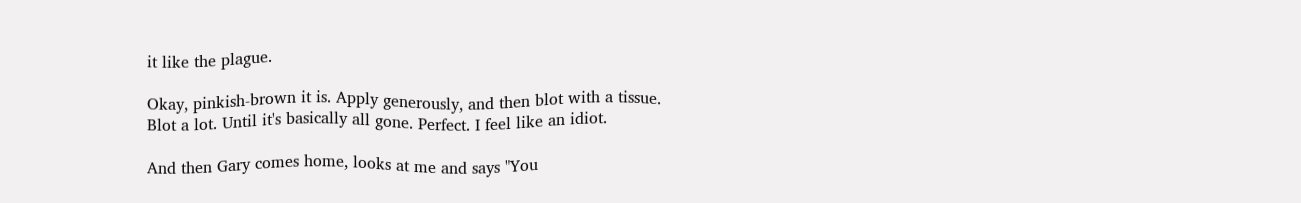it like the plague.

Okay, pinkish-brown it is. Apply generously, and then blot with a tissue. Blot a lot. Until it's basically all gone. Perfect. I feel like an idiot.

And then Gary comes home, looks at me and says "You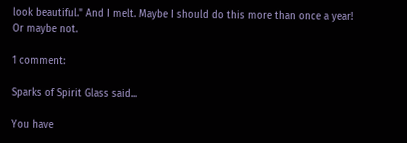look beautiful." And I melt. Maybe I should do this more than once a year! Or maybe not.

1 comment:

Sparks of Spirit Glass said...

You have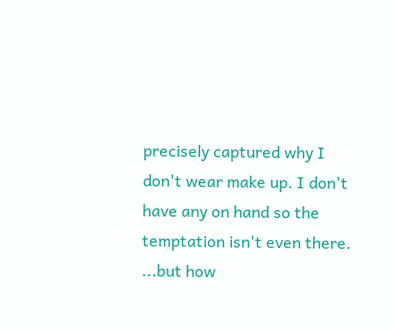precisely captured why I don't wear make up. I don't have any on hand so the temptation isn't even there. ...but how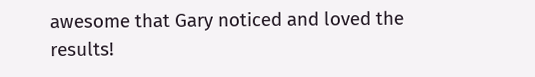awesome that Gary noticed and loved the results!